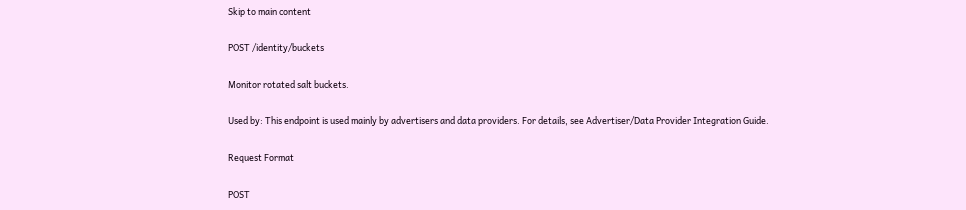Skip to main content

POST /identity/buckets

Monitor rotated salt buckets.

Used by: This endpoint is used mainly by advertisers and data providers. For details, see Advertiser/Data Provider Integration Guide.

Request Format

POST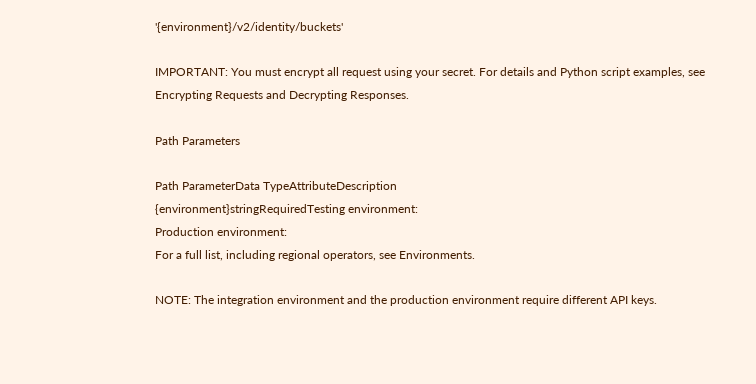'{environment}/v2/identity/buckets'

IMPORTANT: You must encrypt all request using your secret. For details and Python script examples, see Encrypting Requests and Decrypting Responses.

Path Parameters

Path ParameterData TypeAttributeDescription
{environment}stringRequiredTesting environment:
Production environment:
For a full list, including regional operators, see Environments.

NOTE: The integration environment and the production environment require different API keys.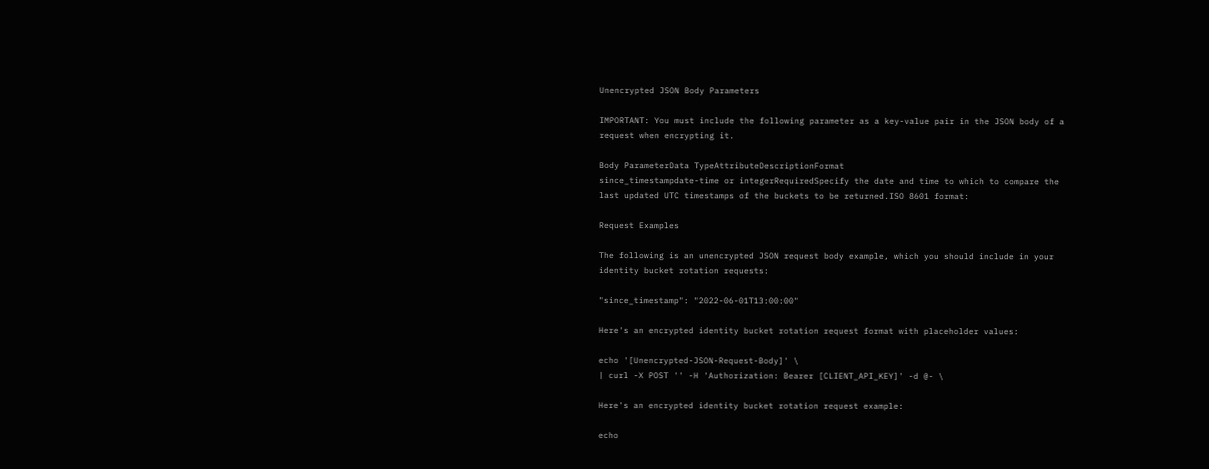Unencrypted JSON Body Parameters

IMPORTANT: You must include the following parameter as a key-value pair in the JSON body of a request when encrypting it.

Body ParameterData TypeAttributeDescriptionFormat
since_timestampdate-time or integerRequiredSpecify the date and time to which to compare the last updated UTC timestamps of the buckets to be returned.ISO 8601 format:

Request Examples

The following is an unencrypted JSON request body example, which you should include in your identity bucket rotation requests:

"since_timestamp": "2022-06-01T13:00:00"

Here's an encrypted identity bucket rotation request format with placeholder values:

echo '[Unencrypted-JSON-Request-Body]' \
| curl -X POST '' -H 'Authorization: Bearer [CLIENT_API_KEY]' -d @- \

Here's an encrypted identity bucket rotation request example:

echo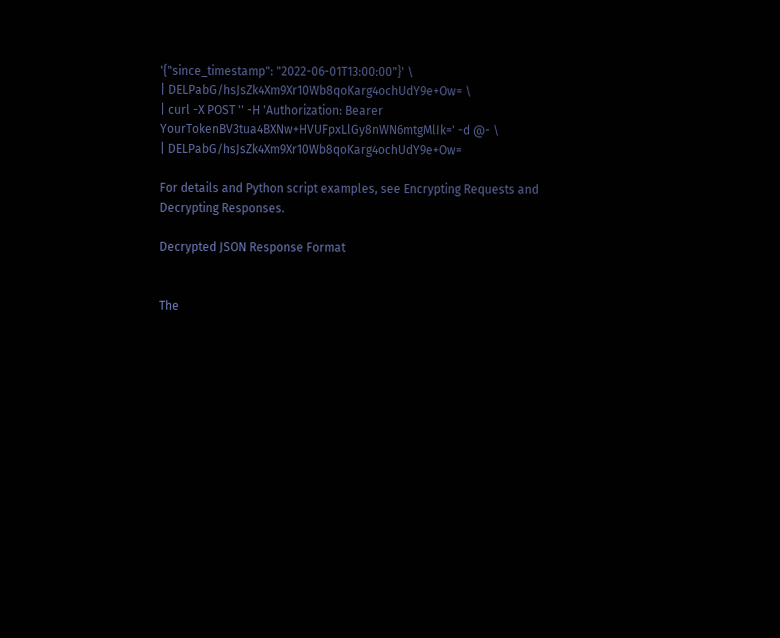'{"since_timestamp": "2022-06-01T13:00:00"}' \
| DELPabG/hsJsZk4Xm9Xr10Wb8qoKarg4ochUdY9e+Ow= \
| curl -X POST '' -H 'Authorization: Bearer YourTokenBV3tua4BXNw+HVUFpxLlGy8nWN6mtgMlIk=' -d @- \
| DELPabG/hsJsZk4Xm9Xr10Wb8qoKarg4ochUdY9e+Ow=

For details and Python script examples, see Encrypting Requests and Decrypting Responses.

Decrypted JSON Response Format


The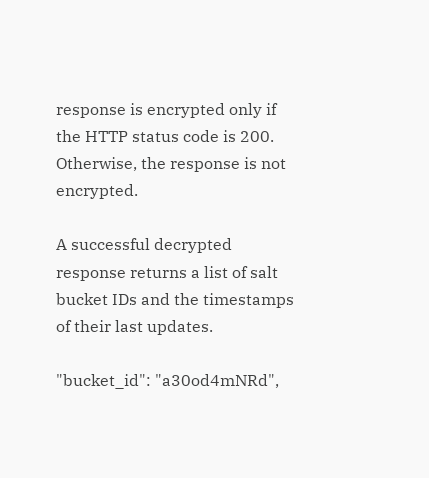response is encrypted only if the HTTP status code is 200. Otherwise, the response is not encrypted.

A successful decrypted response returns a list of salt bucket IDs and the timestamps of their last updates.

"bucket_id": "a30od4mNRd",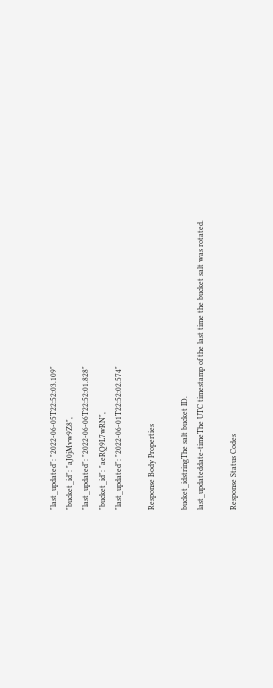"last_updated": "2022-06-05T22:52:03.109"
"bucket_id": "aJ0jMvw9Z8",
"last_updated": "2022-06-06T22:52:01.828"
"bucket_id": "aeRQ9L7wRN",
"last_updated": "2022-06-01T22:52:02.574"

Response Body Properties

bucket_idstringThe salt bucket ID.
last_updateddate-timeThe UTC timestamp of the last time the bucket salt was rotated.

Response Status Codes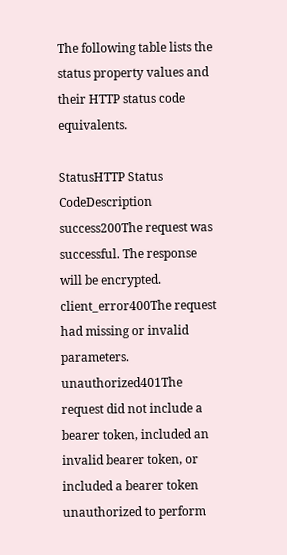The following table lists the status property values and their HTTP status code equivalents.

StatusHTTP Status CodeDescription
success200The request was successful. The response will be encrypted.
client_error400The request had missing or invalid parameters.
unauthorized401The request did not include a bearer token, included an invalid bearer token, or included a bearer token unauthorized to perform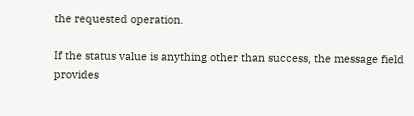the requested operation.

If the status value is anything other than success, the message field provides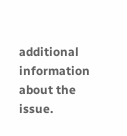additional information about the issue.